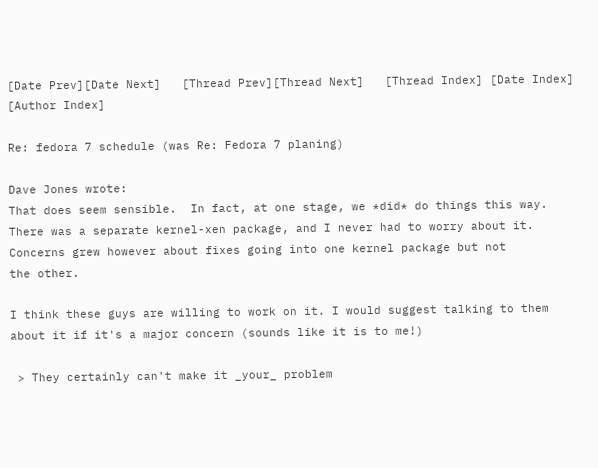[Date Prev][Date Next]   [Thread Prev][Thread Next]   [Thread Index] [Date Index] [Author Index]

Re: fedora 7 schedule (was Re: Fedora 7 planing)

Dave Jones wrote:
That does seem sensible.  In fact, at one stage, we *did* do things this way.
There was a separate kernel-xen package, and I never had to worry about it.
Concerns grew however about fixes going into one kernel package but not
the other.

I think these guys are willing to work on it. I would suggest talking to them about it if it's a major concern (sounds like it is to me!)

 > They certainly can't make it _your_ problem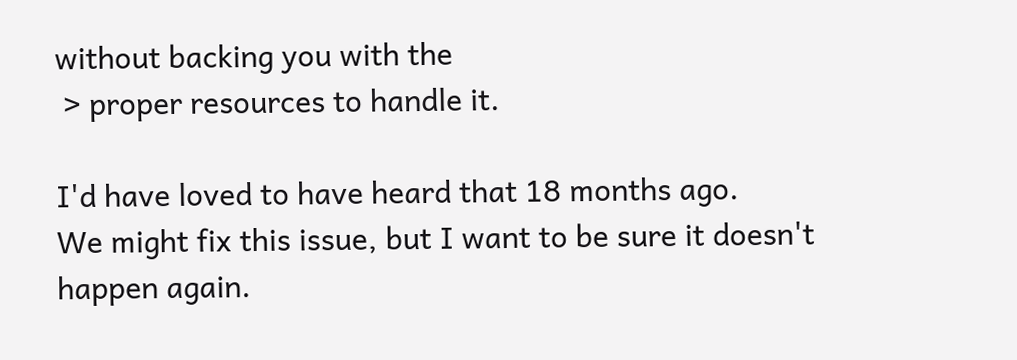without backing you with the
 > proper resources to handle it.

I'd have loved to have heard that 18 months ago.
We might fix this issue, but I want to be sure it doesn't happen again.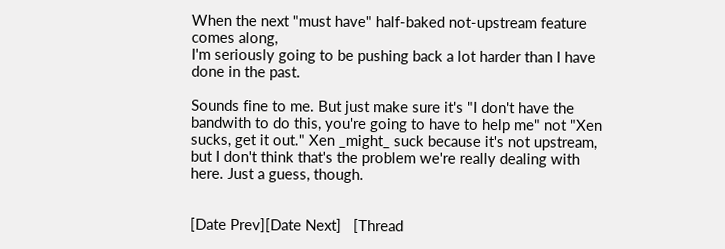When the next "must have" half-baked not-upstream feature comes along,
I'm seriously going to be pushing back a lot harder than I have done in the past.

Sounds fine to me. But just make sure it's "I don't have the bandwith to do this, you're going to have to help me" not "Xen sucks, get it out." Xen _might_ suck because it's not upstream, but I don't think that's the problem we're really dealing with here. Just a guess, though.


[Date Prev][Date Next]   [Thread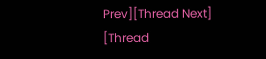Prev][Thread Next]   [Thread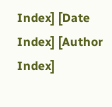Index] [Date Index] [Author Index]